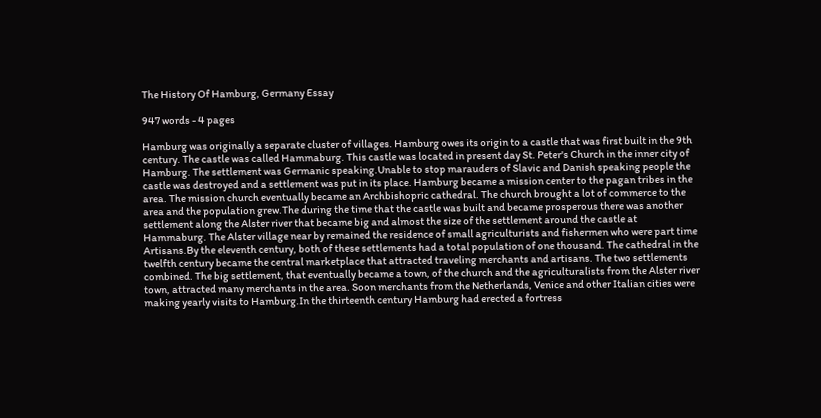The History Of Hamburg, Germany Essay

947 words - 4 pages

Hamburg was originally a separate cluster of villages. Hamburg owes its origin to a castle that was first built in the 9th century. The castle was called Hammaburg. This castle was located in present day St. Peter's Church in the inner city of Hamburg. The settlement was Germanic speaking.Unable to stop marauders of Slavic and Danish speaking people the castle was destroyed and a settlement was put in its place. Hamburg became a mission center to the pagan tribes in the area. The mission church eventually became an Archbishopric cathedral. The church brought a lot of commerce to the area and the population grew.The during the time that the castle was built and became prosperous there was another settlement along the Alster river that became big and almost the size of the settlement around the castle at Hammaburg. The Alster village near by remained the residence of small agriculturists and fishermen who were part time Artisans.By the eleventh century, both of these settlements had a total population of one thousand. The cathedral in the twelfth century became the central marketplace that attracted traveling merchants and artisans. The two settlements combined. The big settlement, that eventually became a town, of the church and the agriculturalists from the Alster river town, attracted many merchants in the area. Soon merchants from the Netherlands, Venice and other Italian cities were making yearly visits to Hamburg.In the thirteenth century Hamburg had erected a fortress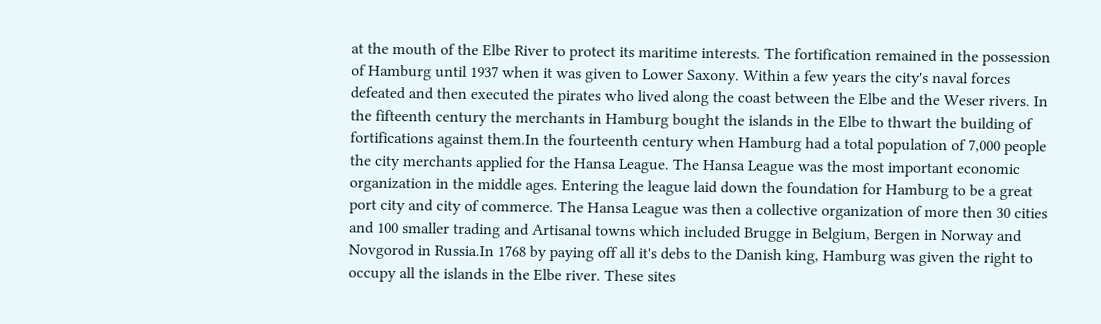at the mouth of the Elbe River to protect its maritime interests. The fortification remained in the possession of Hamburg until 1937 when it was given to Lower Saxony. Within a few years the city's naval forces defeated and then executed the pirates who lived along the coast between the Elbe and the Weser rivers. In the fifteenth century the merchants in Hamburg bought the islands in the Elbe to thwart the building of fortifications against them.In the fourteenth century when Hamburg had a total population of 7,000 people the city merchants applied for the Hansa League. The Hansa League was the most important economic organization in the middle ages. Entering the league laid down the foundation for Hamburg to be a great port city and city of commerce. The Hansa League was then a collective organization of more then 30 cities and 100 smaller trading and Artisanal towns which included Brugge in Belgium, Bergen in Norway and Novgorod in Russia.In 1768 by paying off all it's debs to the Danish king, Hamburg was given the right to occupy all the islands in the Elbe river. These sites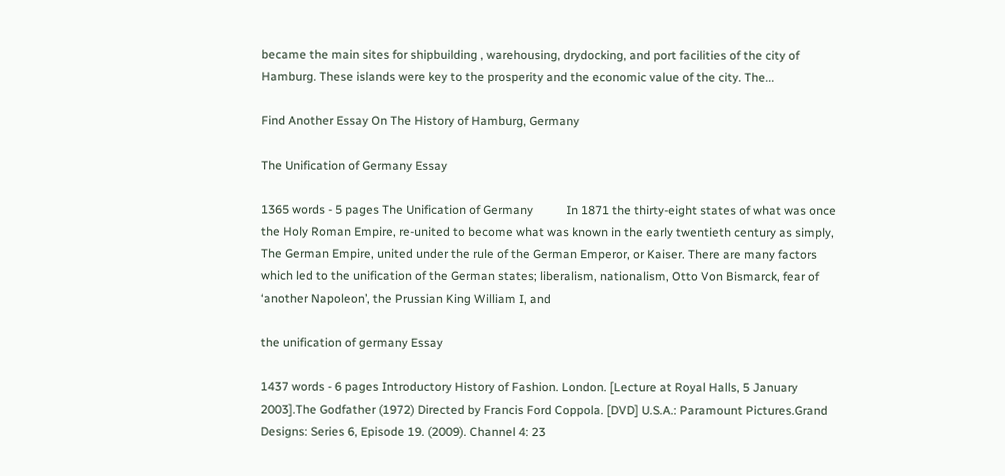became the main sites for shipbuilding , warehousing, drydocking, and port facilities of the city of Hamburg. These islands were key to the prosperity and the economic value of the city. The...

Find Another Essay On The History of Hamburg, Germany

The Unification of Germany Essay

1365 words - 5 pages The Unification of Germany           In 1871 the thirty-eight states of what was once the Holy Roman Empire, re-united to become what was known in the early twentieth century as simply, The German Empire, united under the rule of the German Emperor, or Kaiser. There are many factors which led to the unification of the German states; liberalism, nationalism, Otto Von Bismarck, fear of ‘another Napoleon’, the Prussian King William I, and

the unification of germany Essay

1437 words - 6 pages Introductory History of Fashion. London. [Lecture at Royal Halls, 5 January 2003].The Godfather (1972) Directed by Francis Ford Coppola. [DVD] U.S.A.: Paramount Pictures.Grand Designs: Series 6, Episode 19. (2009). Channel 4: 23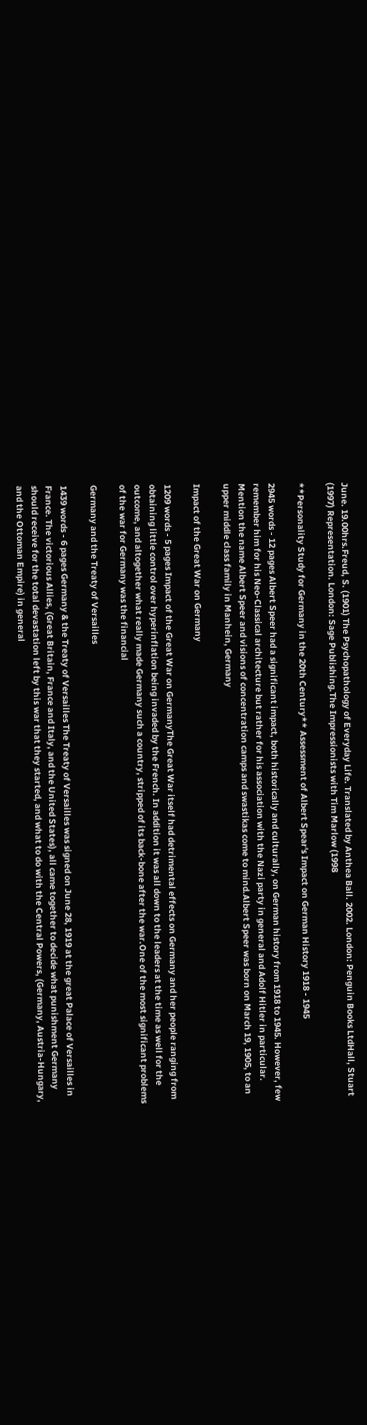June. 19.00hrs.Freud, S. (1901) The Psychopathology of Everyday Life. Translated by Anthea Ball. 2002. London: Penguin Books LtdHall, Stuart (1997) Representation. London: Sage Publishing.The Impressionists with Tim Marlow (1998

**Personality Study for Germany in the 20th Century** Assessment of Albert Spear's Impact on German History 1918 - 1945

2945 words - 12 pages Albert Speer had a significant impact, both historically and culturally, on German history from 1918 to 1945. However, few remember him for his Neo-Classical architecture but rather for his association with the Nazi party in general and Adolf Hitler in particular. Mention the name Albert Speer and visions of concentration camps and swastikas come to mind.Albert Speer was born on March 19, 1905, to an upper middle class family in Manhein, Germany

Impact of the Great War on Germany

1209 words - 5 pages Impact of the Great War on GermanyThe Great War itself had detrimental effects on Germany and her people ranging from obtaining little control over hyperinflation being invaded by the French. In addition it was all down to the leaders at the time as well for the outcome, and altogether what really made Germany such a country, stripped of its back-bone after the war.One of the most significant problems of the war for Germany was the financial

Germany and the Treaty of Versailles

1439 words - 6 pages Germany & the Treaty of Versailles The Treaty of Versailles was signed on June 28, 1919 at the great Palace of Versailles in France. The victorious Allies, (Great Britain, France and Italy, and the United States), all came together to decide what punishment Germany should receive for the total devastation left by this war that they started, and what to do with the Central Powers, (Germany, Austria-Hungary, and the Ottoman Empire) in general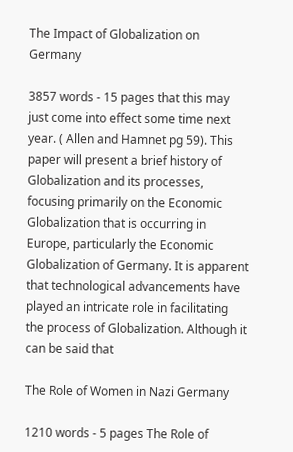The Impact of Globalization on Germany

3857 words - 15 pages that this may just come into effect some time next year. ( Allen and Hamnet pg 59). This paper will present a brief history of Globalization and its processes, focusing primarily on the Economic Globalization that is occurring in Europe, particularly the Economic Globalization of Germany. It is apparent that technological advancements have played an intricate role in facilitating the process of Globalization. Although it can be said that

The Role of Women in Nazi Germany

1210 words - 5 pages The Role of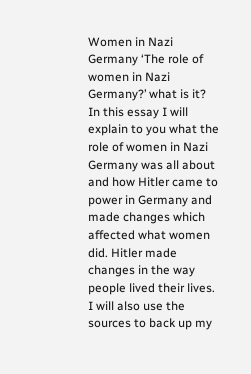Women in Nazi Germany ‘The role of women in Nazi Germany?’ what is it? In this essay I will explain to you what the role of women in Nazi Germany was all about and how Hitler came to power in Germany and made changes which affected what women did. Hitler made changes in the way people lived their lives. I will also use the sources to back up my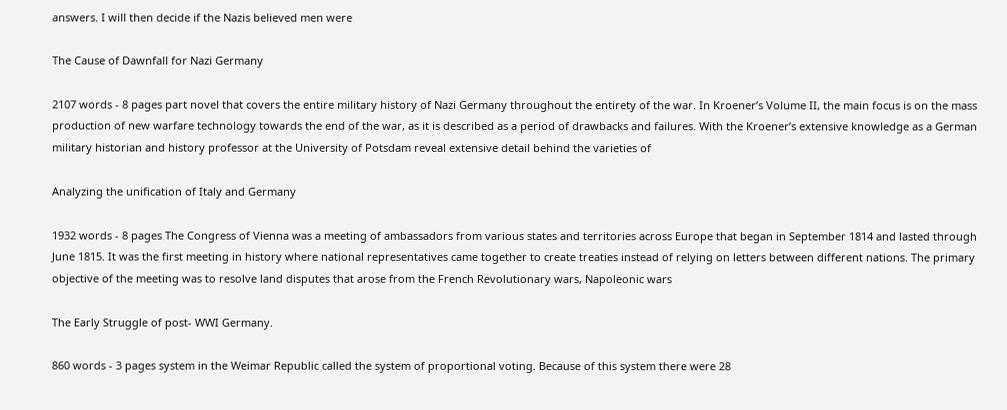answers. I will then decide if the Nazis believed men were

The Cause of Dawnfall for Nazi Germany

2107 words - 8 pages part novel that covers the entire military history of Nazi Germany throughout the entirety of the war. In Kroener’s Volume II, the main focus is on the mass production of new warfare technology towards the end of the war, as it is described as a period of drawbacks and failures. With the Kroener’s extensive knowledge as a German military historian and history professor at the University of Potsdam reveal extensive detail behind the varieties of

Analyzing the unification of Italy and Germany

1932 words - 8 pages The Congress of Vienna was a meeting of ambassadors from various states and territories across Europe that began in September 1814 and lasted through June 1815. It was the first meeting in history where national representatives came together to create treaties instead of relying on letters between different nations. The primary objective of the meeting was to resolve land disputes that arose from the French Revolutionary wars, Napoleonic wars

The Early Struggle of post- WWI Germany.

860 words - 3 pages system in the Weimar Republic called the system of proportional voting. Because of this system there were 28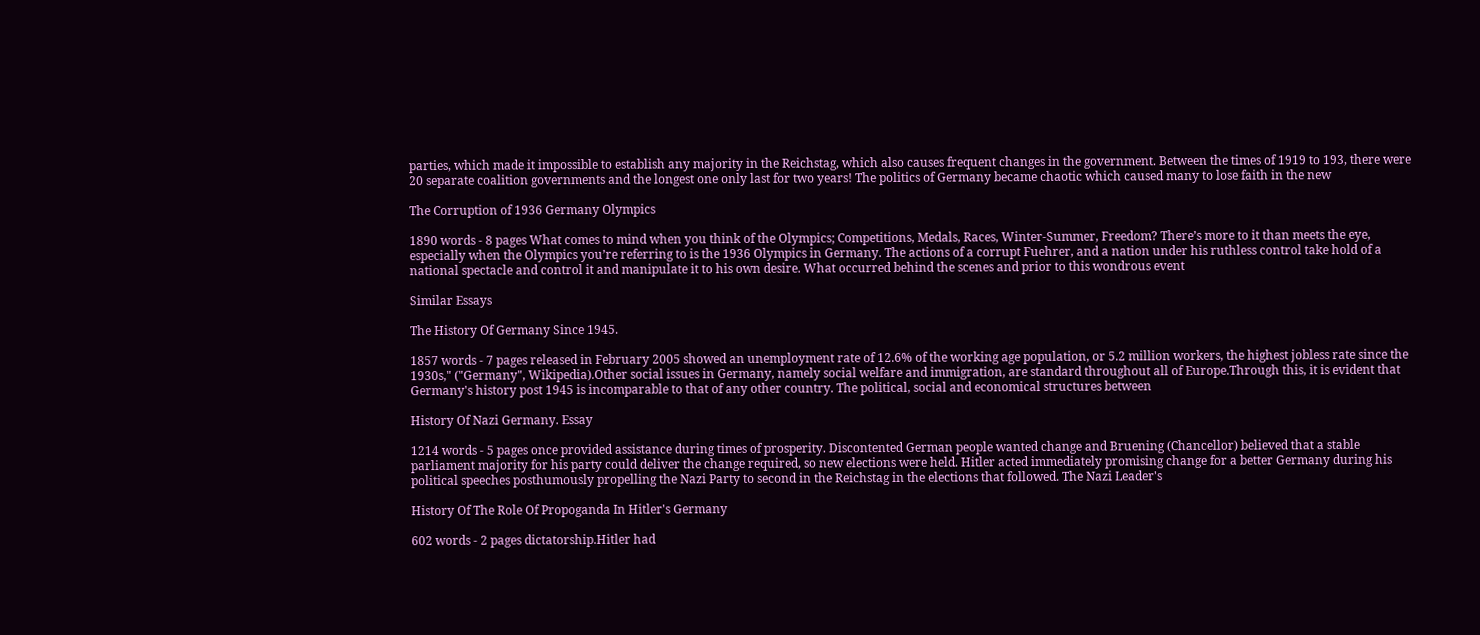parties, which made it impossible to establish any majority in the Reichstag, which also causes frequent changes in the government. Between the times of 1919 to 193, there were 20 separate coalition governments and the longest one only last for two years! The politics of Germany became chaotic which caused many to lose faith in the new

The Corruption of 1936 Germany Olympics

1890 words - 8 pages What comes to mind when you think of the Olympics; Competitions, Medals, Races, Winter-Summer, Freedom? There’s more to it than meets the eye, especially when the Olympics you’re referring to is the 1936 Olympics in Germany. The actions of a corrupt Fuehrer, and a nation under his ruthless control take hold of a national spectacle and control it and manipulate it to his own desire. What occurred behind the scenes and prior to this wondrous event

Similar Essays

The History Of Germany Since 1945.

1857 words - 7 pages released in February 2005 showed an unemployment rate of 12.6% of the working age population, or 5.2 million workers, the highest jobless rate since the 1930s," ("Germany", Wikipedia).Other social issues in Germany, namely social welfare and immigration, are standard throughout all of Europe.Through this, it is evident that Germany's history post 1945 is incomparable to that of any other country. The political, social and economical structures between

History Of Nazi Germany. Essay

1214 words - 5 pages once provided assistance during times of prosperity. Discontented German people wanted change and Bruening (Chancellor) believed that a stable parliament majority for his party could deliver the change required, so new elections were held. Hitler acted immediately promising change for a better Germany during his political speeches posthumously propelling the Nazi Party to second in the Reichstag in the elections that followed. The Nazi Leader's

History Of The Role Of Propoganda In Hitler's Germany

602 words - 2 pages dictatorship.Hitler had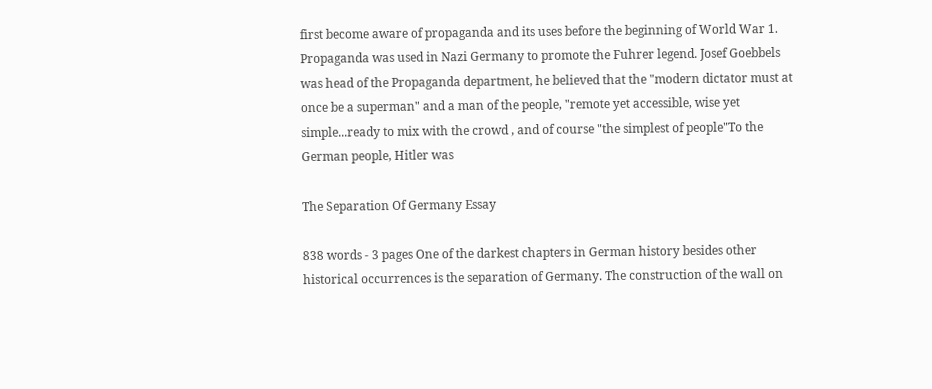first become aware of propaganda and its uses before the beginning of World War 1. Propaganda was used in Nazi Germany to promote the Fuhrer legend. Josef Goebbels was head of the Propaganda department, he believed that the "modern dictator must at once be a superman" and a man of the people, "remote yet accessible, wise yet simple...ready to mix with the crowd , and of course "the simplest of people"To the German people, Hitler was

The Separation Of Germany Essay

838 words - 3 pages One of the darkest chapters in German history besides other historical occurrences is the separation of Germany. The construction of the wall on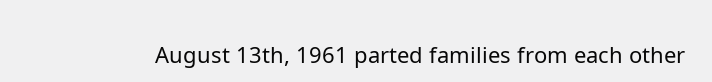August 13th, 1961 parted families from each other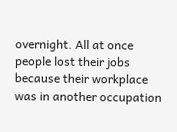overnight. All at once people lost their jobs because their workplace was in another occupation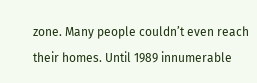zone. Many people couldn’t even reach their homes. Until 1989 innumerable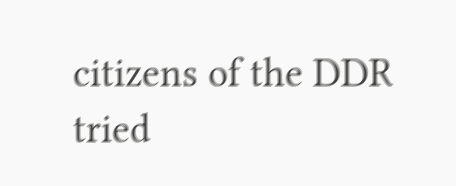citizens of the DDR tried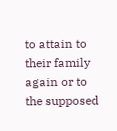to attain to their family again or to the supposed